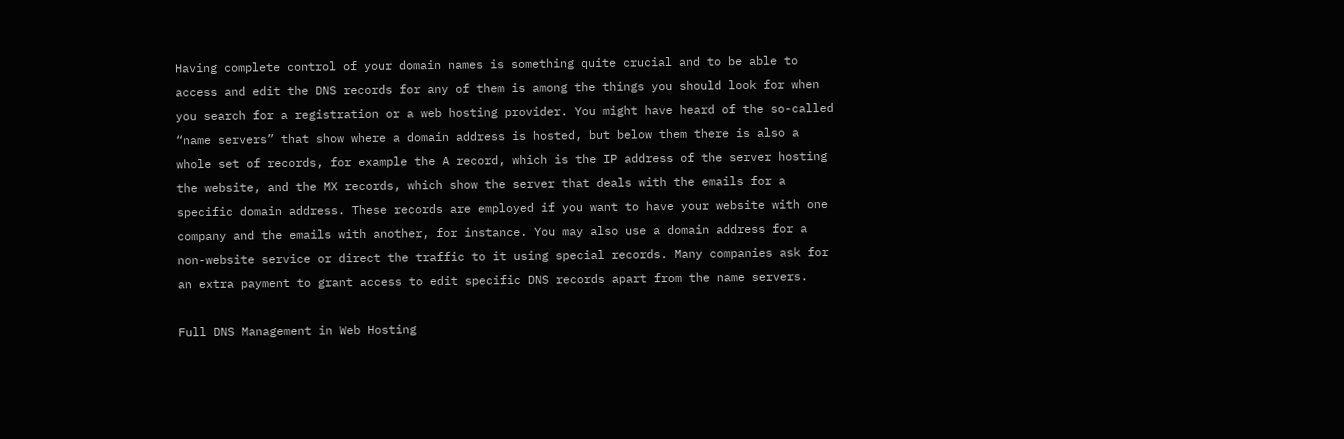Having complete control of your domain names is something quite crucial and to be able to access and edit the DNS records for any of them is among the things you should look for when you search for a registration or a web hosting provider. You might have heard of the so-called “name servers” that show where a domain address is hosted, but below them there is also a whole set of records, for example the A record, which is the IP address of the server hosting the website, and the MX records, which show the server that deals with the emails for a specific domain address. These records are employed if you want to have your website with one company and the emails with another, for instance. You may also use a domain address for a non-website service or direct the traffic to it using special records. Many companies ask for an extra payment to grant access to edit specific DNS records apart from the name servers.

Full DNS Management in Web Hosting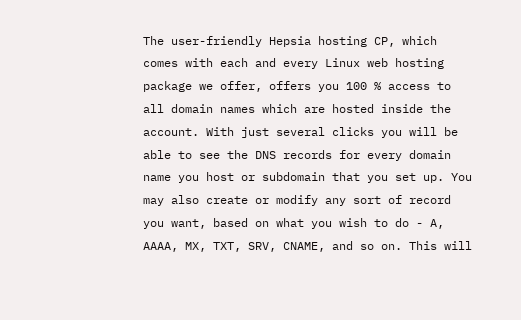The user-friendly Hepsia hosting CP, which comes with each and every Linux web hosting package we offer, offers you 100 % access to all domain names which are hosted inside the account. With just several clicks you will be able to see the DNS records for every domain name you host or subdomain that you set up. You may also create or modify any sort of record you want, based on what you wish to do - A, AAAA, MX, TXT, SRV, CNAME, and so on. This will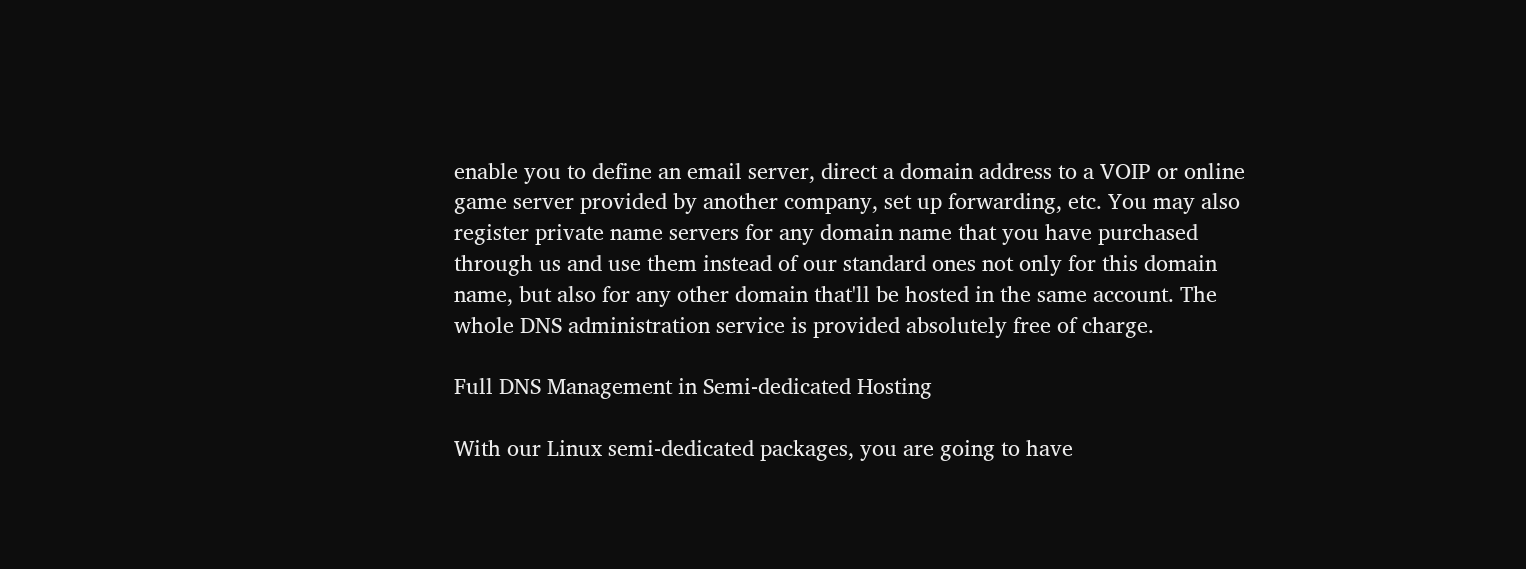enable you to define an email server, direct a domain address to a VOIP or online game server provided by another company, set up forwarding, etc. You may also register private name servers for any domain name that you have purchased through us and use them instead of our standard ones not only for this domain name, but also for any other domain that'll be hosted in the same account. The whole DNS administration service is provided absolutely free of charge.

Full DNS Management in Semi-dedicated Hosting

With our Linux semi-dedicated packages, you are going to have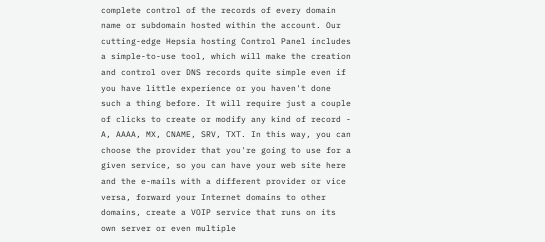complete control of the records of every domain name or subdomain hosted within the account. Our cutting-edge Hepsia hosting Control Panel includes a simple-to-use tool, which will make the creation and control over DNS records quite simple even if you have little experience or you haven't done such a thing before. It will require just a couple of clicks to create or modify any kind of record - A, AAAA, MX, CNAME, SRV, TXT. In this way, you can choose the provider that you're going to use for a given service, so you can have your web site here and the e-mails with a different provider or vice versa, forward your Internet domains to other domains, create a VOIP service that runs on its own server or even multiple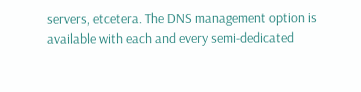servers, etcetera. The DNS management option is available with each and every semi-dedicated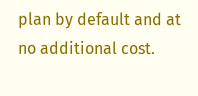plan by default and at no additional cost.